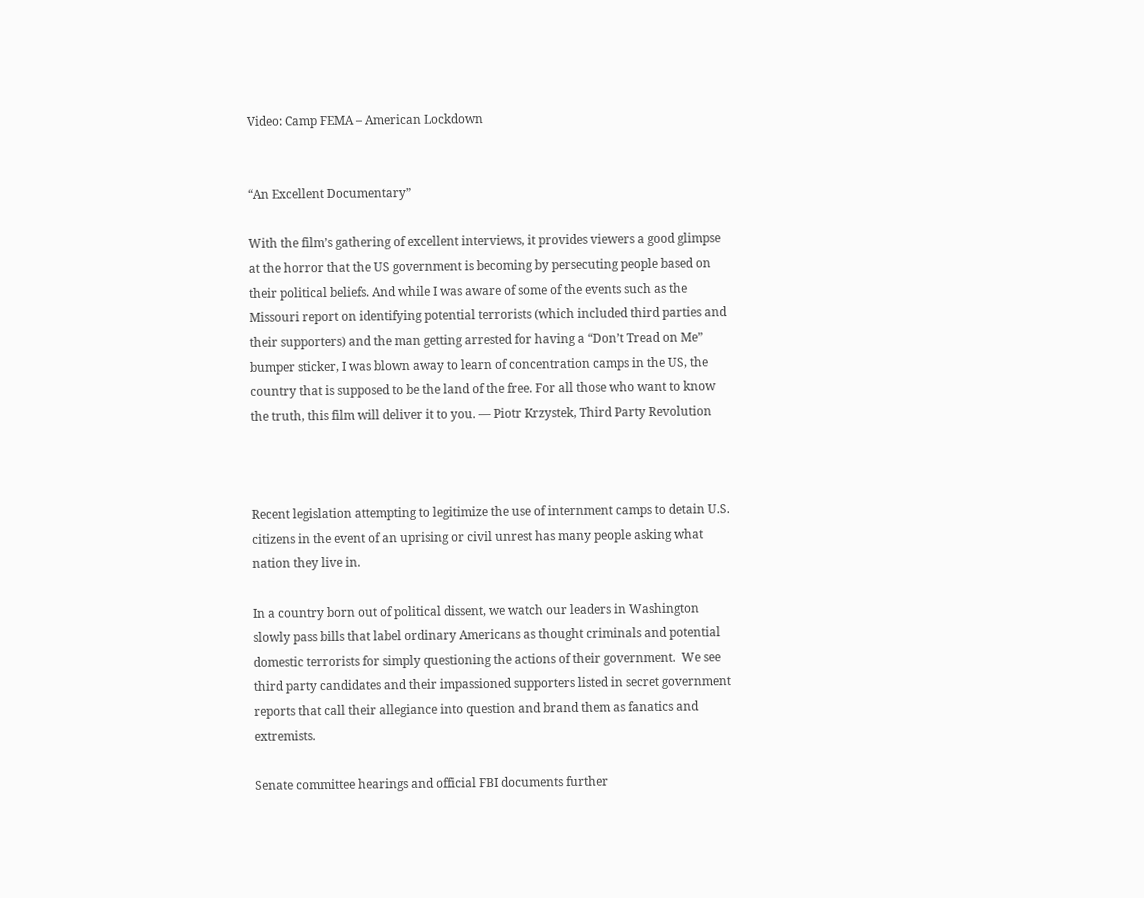Video: Camp FEMA – American Lockdown


“An Excellent Documentary”

With the film’s gathering of excellent interviews, it provides viewers a good glimpse at the horror that the US government is becoming by persecuting people based on their political beliefs. And while I was aware of some of the events such as the Missouri report on identifying potential terrorists (which included third parties and their supporters) and the man getting arrested for having a “Don’t Tread on Me” bumper sticker, I was blown away to learn of concentration camps in the US, the country that is supposed to be the land of the free. For all those who want to know the truth, this film will deliver it to you. — Piotr Krzystek, Third Party Revolution



Recent legislation attempting to legitimize the use of internment camps to detain U.S. citizens in the event of an uprising or civil unrest has many people asking what nation they live in.

In a country born out of political dissent, we watch our leaders in Washington slowly pass bills that label ordinary Americans as thought criminals and potential domestic terrorists for simply questioning the actions of their government.  We see third party candidates and their impassioned supporters listed in secret government reports that call their allegiance into question and brand them as fanatics and extremists.

Senate committee hearings and official FBI documents further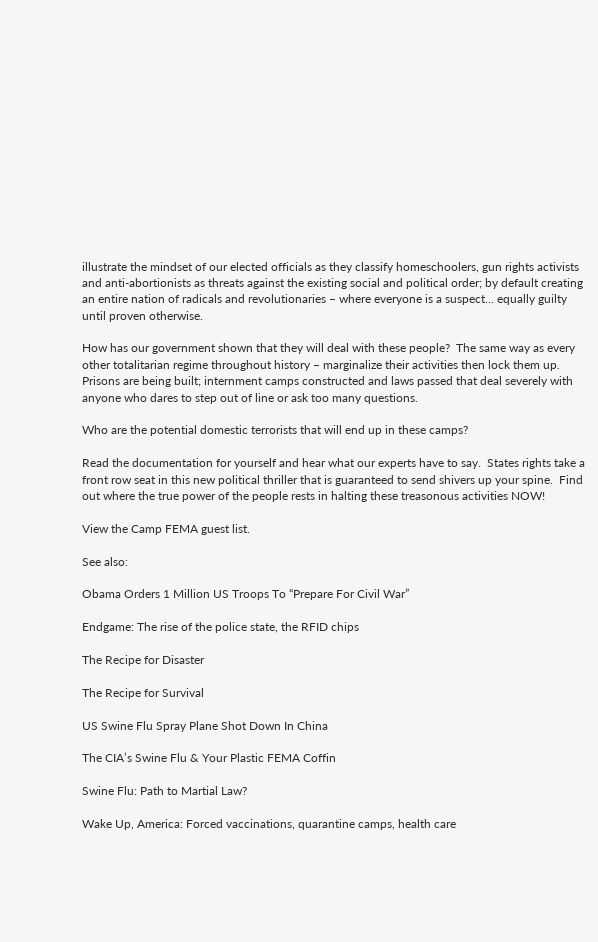illustrate the mindset of our elected officials as they classify homeschoolers, gun rights activists and anti-abortionists as threats against the existing social and political order; by default creating an entire nation of radicals and revolutionaries – where everyone is a suspect… equally guilty until proven otherwise.

How has our government shown that they will deal with these people?  The same way as every other totalitarian regime throughout history – marginalize their activities then lock them up.  Prisons are being built; internment camps constructed and laws passed that deal severely with anyone who dares to step out of line or ask too many questions.

Who are the potential domestic terrorists that will end up in these camps?

Read the documentation for yourself and hear what our experts have to say.  States rights take a front row seat in this new political thriller that is guaranteed to send shivers up your spine.  Find out where the true power of the people rests in halting these treasonous activities NOW!

View the Camp FEMA guest list.

See also:

Obama Orders 1 Million US Troops To “Prepare For Civil War”

Endgame: The rise of the police state, the RFID chips

The Recipe for Disaster

The Recipe for Survival

US Swine Flu Spray Plane Shot Down In China

The CIA’s Swine Flu & Your Plastic FEMA Coffin

Swine Flu: Path to Martial Law?

Wake Up, America: Forced vaccinations, quarantine camps, health care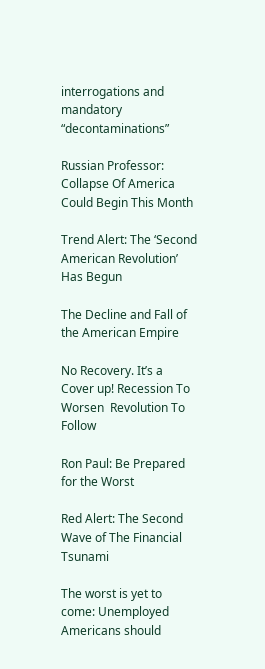interrogations and mandatory “decontaminations”

Russian Professor: Collapse Of America Could Begin This Month

Trend Alert: The ‘Second American Revolution’ Has Begun

The Decline and Fall of the American Empire

No Recovery. It’s a Cover up! Recession To Worsen  Revolution To Follow

Ron Paul: Be Prepared for the Worst

Red Alert: The Second Wave of The Financial Tsunami

The worst is yet to come: Unemployed Americans should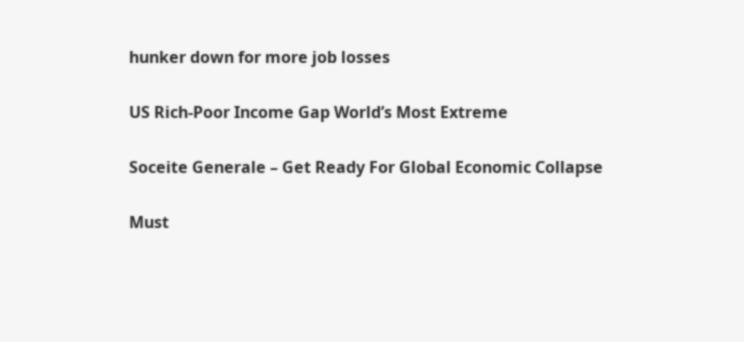hunker down for more job losses

US Rich-Poor Income Gap World’s Most Extreme

Soceite Generale – Get Ready For Global Economic Collapse

Must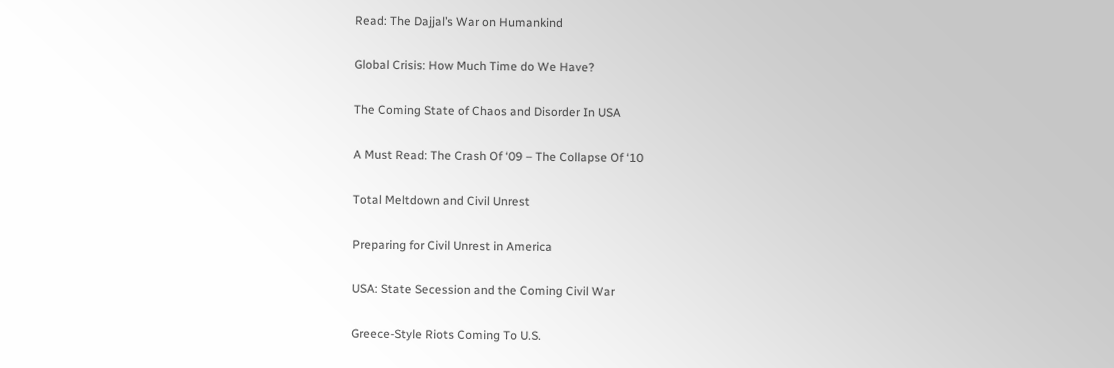Read: The Dajjal’s War on Humankind

Global Crisis: How Much Time do We Have?

The Coming State of Chaos and Disorder In USA

A Must Read: The Crash Of ‘09 – The Collapse Of ‘10

Total Meltdown and Civil Unrest

Preparing for Civil Unrest in America

USA: State Secession and the Coming Civil War

Greece-Style Riots Coming To U.S.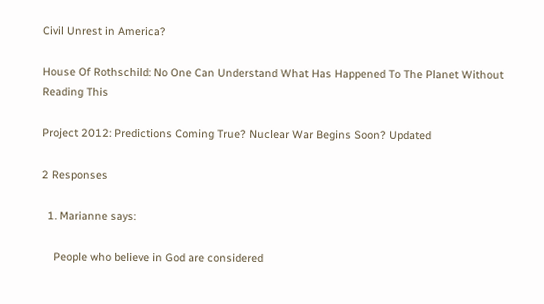Civil Unrest in America?

House Of Rothschild: No One Can Understand What Has Happened To The Planet Without Reading This

Project 2012: Predictions Coming True? Nuclear War Begins Soon? Updated

2 Responses

  1. Marianne says:

    People who believe in God are considered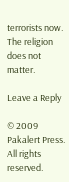terrorists now. The religion does not matter.

Leave a Reply

© 2009 Pakalert Press. All rights reserved.